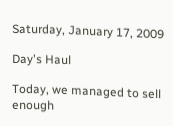Saturday, January 17, 2009

Day's Haul

Today, we managed to sell enough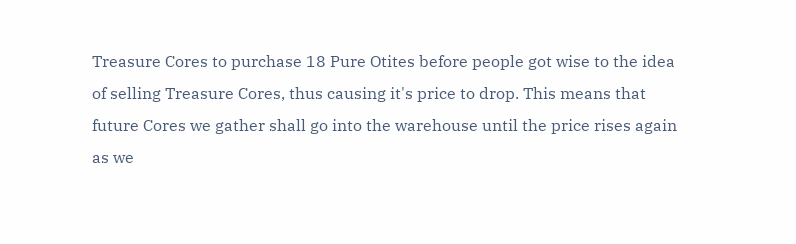Treasure Cores to purchase 18 Pure Otites before people got wise to the idea of selling Treasure Cores, thus causing it's price to drop. This means that future Cores we gather shall go into the warehouse until the price rises again as we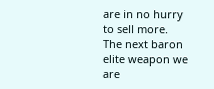are in no hurry to sell more. The next baron elite weapon we are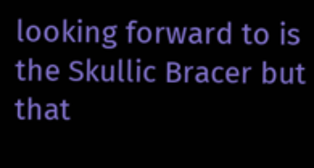looking forward to is the Skullic Bracer but that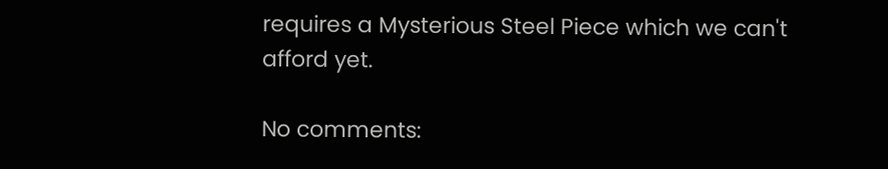requires a Mysterious Steel Piece which we can't afford yet.

No comments: